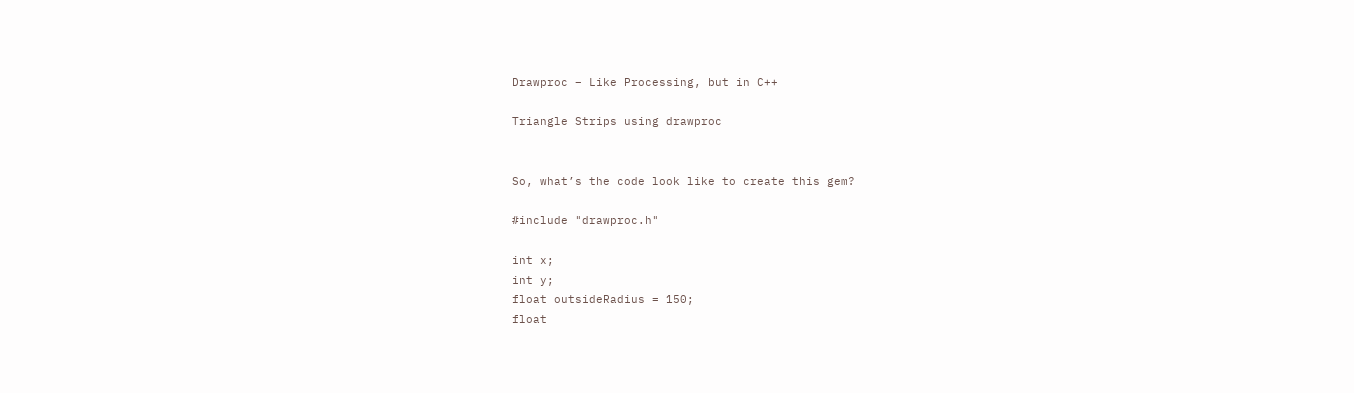Drawproc – Like Processing, but in C++

Triangle Strips using drawproc


So, what’s the code look like to create this gem?

#include "drawproc.h"

int x;
int y;
float outsideRadius = 150;
float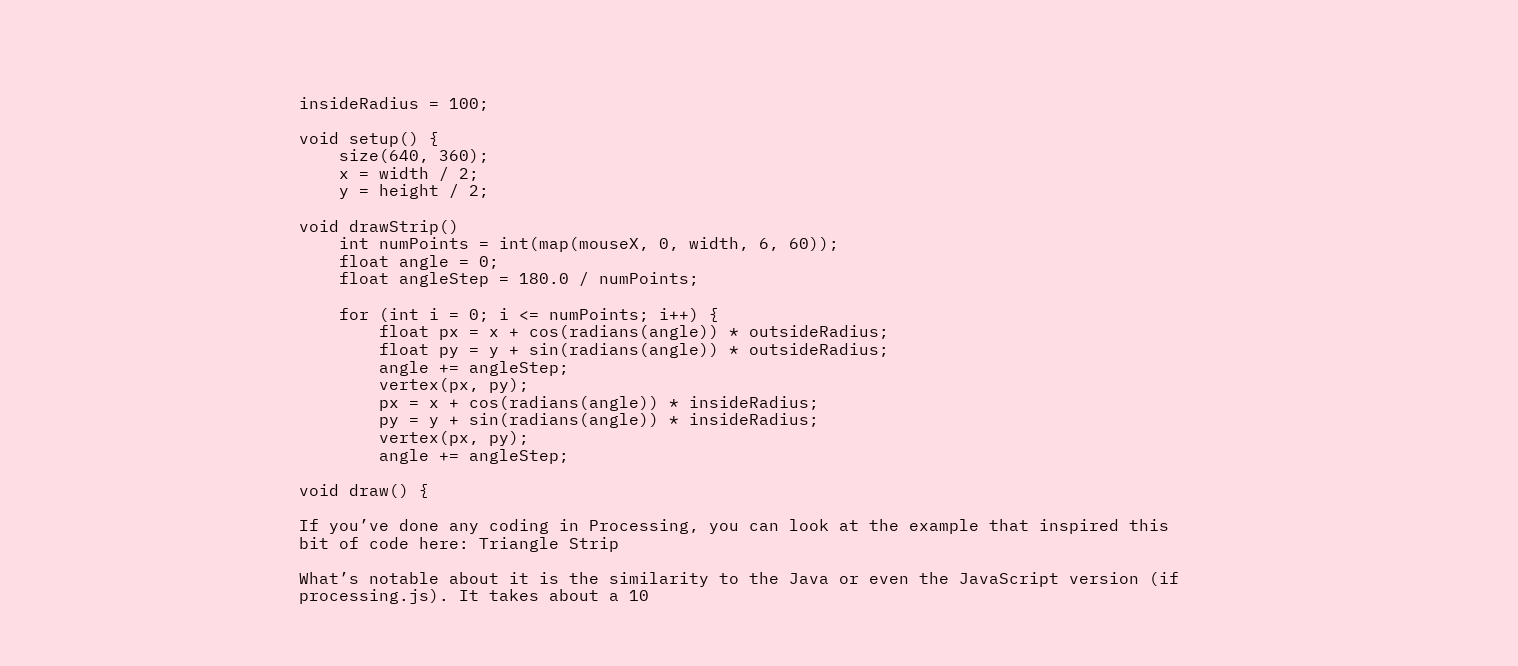insideRadius = 100;

void setup() {
    size(640, 360);
    x = width / 2;
    y = height / 2;

void drawStrip()
    int numPoints = int(map(mouseX, 0, width, 6, 60));
    float angle = 0;
    float angleStep = 180.0 / numPoints;

    for (int i = 0; i <= numPoints; i++) {
        float px = x + cos(radians(angle)) * outsideRadius;
        float py = y + sin(radians(angle)) * outsideRadius;
        angle += angleStep;
        vertex(px, py);
        px = x + cos(radians(angle)) * insideRadius;
        py = y + sin(radians(angle)) * insideRadius;
        vertex(px, py);
        angle += angleStep;

void draw() {

If you’ve done any coding in Processing, you can look at the example that inspired this bit of code here: Triangle Strip

What’s notable about it is the similarity to the Java or even the JavaScript version (if processing.js). It takes about a 10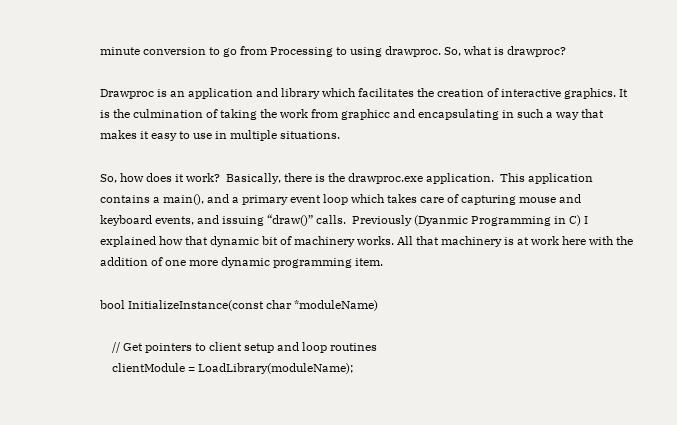minute conversion to go from Processing to using drawproc. So, what is drawproc?

Drawproc is an application and library which facilitates the creation of interactive graphics. It is the culmination of taking the work from graphicc and encapsulating in such a way that makes it easy to use in multiple situations.

So, how does it work?  Basically, there is the drawproc.exe application.  This application contains a main(), and a primary event loop which takes care of capturing mouse and keyboard events, and issuing “draw()” calls.  Previously (Dyanmic Programming in C) I explained how that dynamic bit of machinery works. All that machinery is at work here with the addition of one more dynamic programming item.

bool InitializeInstance(const char *moduleName)

    // Get pointers to client setup and loop routines
    clientModule = LoadLibrary(moduleName);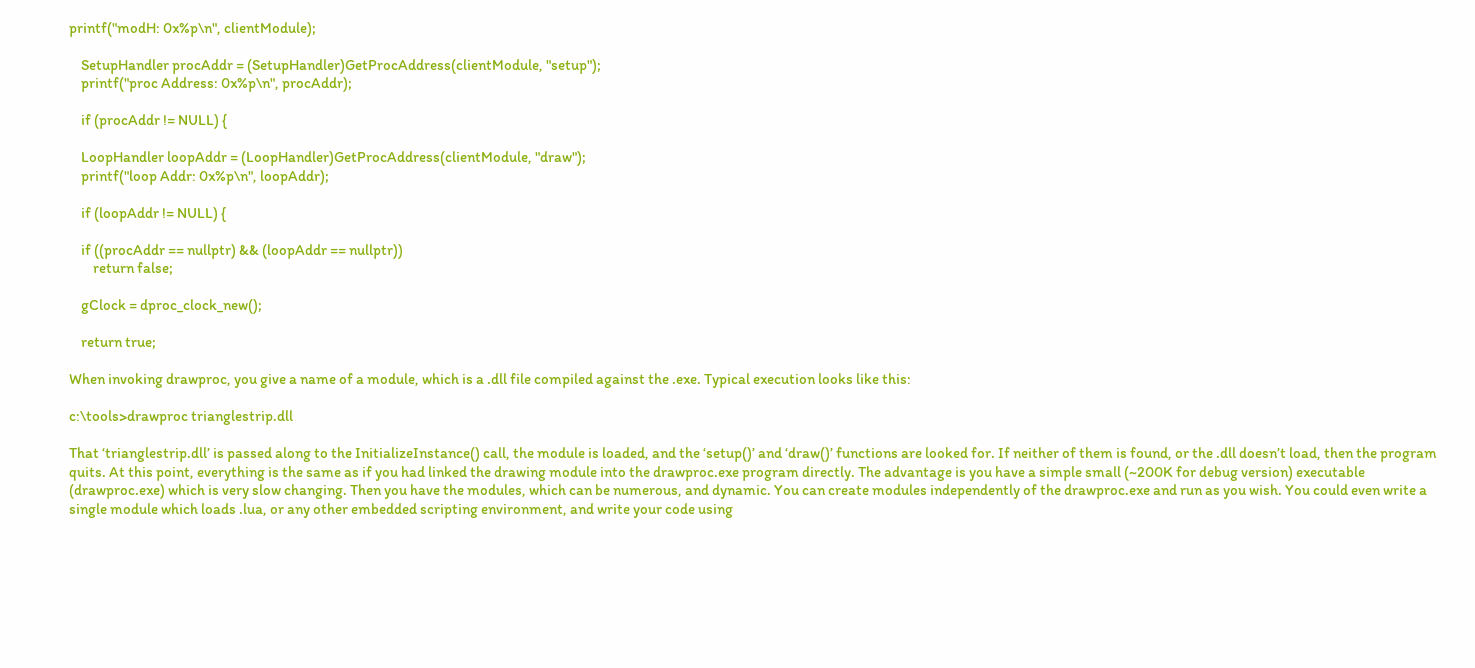printf("modH: 0x%p\n", clientModule);

    SetupHandler procAddr = (SetupHandler)GetProcAddress(clientModule, "setup");
    printf("proc Address: 0x%p\n", procAddr);

    if (procAddr != NULL) {

    LoopHandler loopAddr = (LoopHandler)GetProcAddress(clientModule, "draw");
    printf("loop Addr: 0x%p\n", loopAddr);

    if (loopAddr != NULL) {

    if ((procAddr == nullptr) && (loopAddr == nullptr))
        return false;

    gClock = dproc_clock_new();

    return true;

When invoking drawproc, you give a name of a module, which is a .dll file compiled against the .exe. Typical execution looks like this:

c:\tools>drawproc trianglestrip.dll

That ‘trianglestrip.dll’ is passed along to the InitializeInstance() call, the module is loaded, and the ‘setup()’ and ‘draw()’ functions are looked for. If neither of them is found, or the .dll doesn’t load, then the program quits. At this point, everything is the same as if you had linked the drawing module into the drawproc.exe program directly. The advantage is you have a simple small (~200K for debug version) executable (drawproc.exe) which is very slow changing. Then you have the modules, which can be numerous, and dynamic. You can create modules independently of the drawproc.exe and run as you wish. You could even write a single module which loads .lua, or any other embedded scripting environment, and write your code using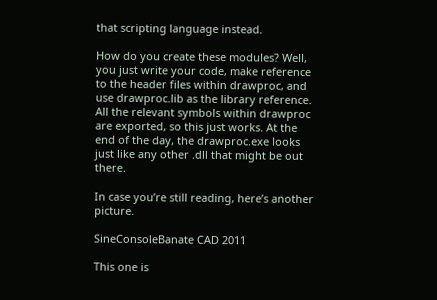that scripting language instead.

How do you create these modules? Well, you just write your code, make reference to the header files within drawproc, and use drawproc.lib as the library reference. All the relevant symbols within drawproc are exported, so this just works. At the end of the day, the drawproc.exe looks just like any other .dll that might be out there.

In case you’re still reading, here’s another picture.

SineConsoleBanate CAD 2011

This one is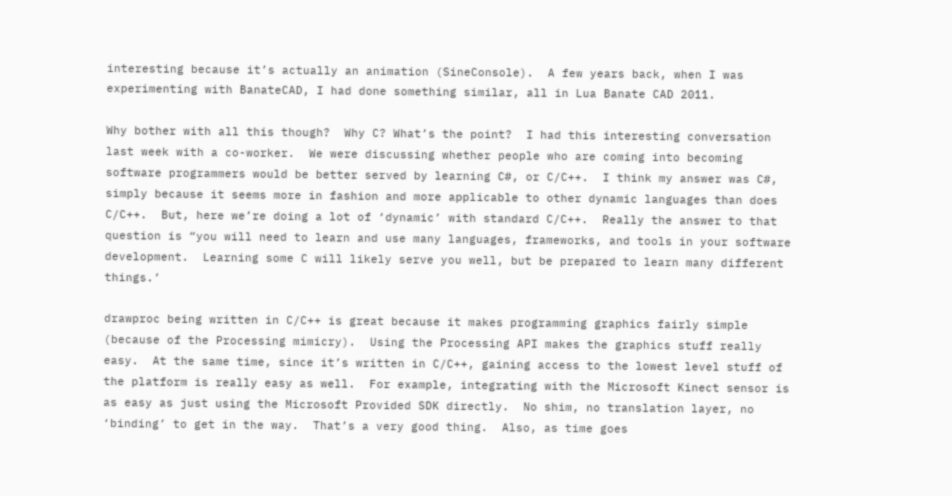interesting because it’s actually an animation (SineConsole).  A few years back, when I was experimenting with BanateCAD, I had done something similar, all in Lua Banate CAD 2011.

Why bother with all this though?  Why C? What’s the point?  I had this interesting conversation last week with a co-worker.  We were discussing whether people who are coming into becoming software programmers would be better served by learning C#, or C/C++.  I think my answer was C#, simply because it seems more in fashion and more applicable to other dynamic languages than does C/C++.  But, here we’re doing a lot of ‘dynamic’ with standard C/C++.  Really the answer to that question is “you will need to learn and use many languages, frameworks, and tools in your software development.  Learning some C will likely serve you well, but be prepared to learn many different things.’

drawproc being written in C/C++ is great because it makes programming graphics fairly simple (because of the Processing mimicry).  Using the Processing API makes the graphics stuff really easy.  At the same time, since it’s written in C/C++, gaining access to the lowest level stuff of the platform is really easy as well.  For example, integrating with the Microsoft Kinect sensor is as easy as just using the Microsoft Provided SDK directly.  No shim, no translation layer, no ‘binding’ to get in the way.  That’s a very good thing.  Also, as time goes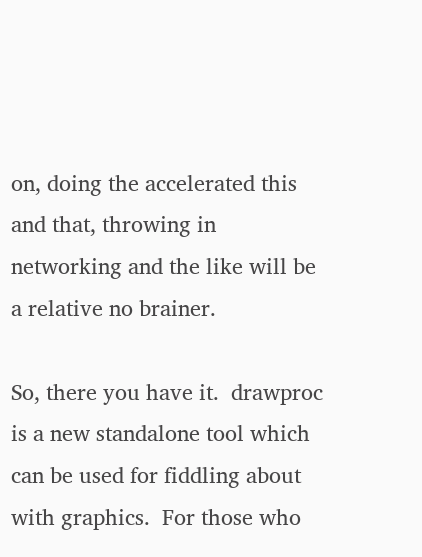on, doing the accelerated this and that, throwing in networking and the like will be a relative no brainer.

So, there you have it.  drawproc is a new standalone tool which can be used for fiddling about with graphics.  For those who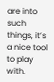are into such things, it’s a nice tool to play with.